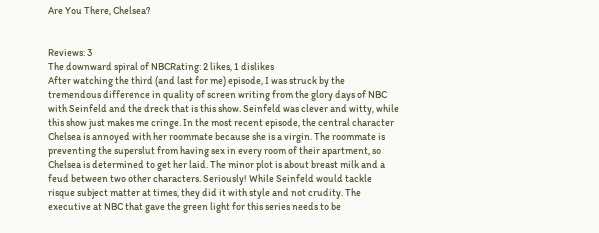Are You There, Chelsea?


Reviews: 3
The downward spiral of NBCRating: 2 likes, 1 dislikes
After watching the third (and last for me) episode, I was struck by the tremendous difference in quality of screen writing from the glory days of NBC with Seinfeld and the dreck that is this show. Seinfeld was clever and witty, while this show just makes me cringe. In the most recent episode, the central character Chelsea is annoyed with her roommate because she is a virgin. The roommate is preventing the superslut from having sex in every room of their apartment, so Chelsea is determined to get her laid. The minor plot is about breast milk and a feud between two other characters. Seriously! While Seinfeld would tackle risque subject matter at times, they did it with style and not crudity. The executive at NBC that gave the green light for this series needs to be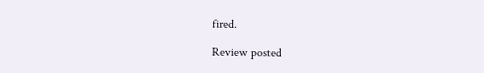fired.

Review posted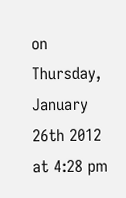on Thursday, January 26th 2012 at 4:28 pm